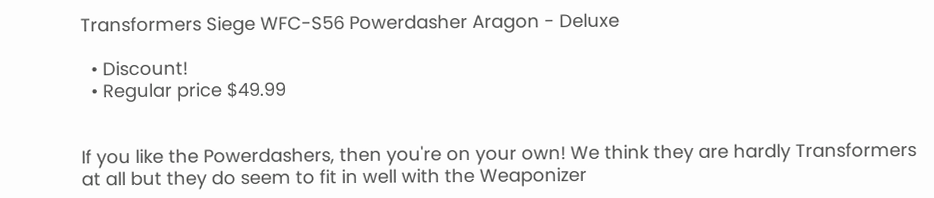Transformers Siege WFC-S56 Powerdasher Aragon - Deluxe

  • Discount!
  • Regular price $49.99


If you like the Powerdashers, then you're on your own! We think they are hardly Transformers at all but they do seem to fit in well with the Weaponizer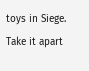toys in Siege. Take it apart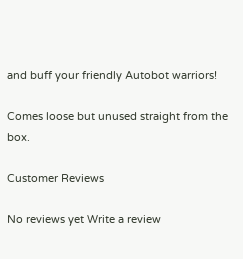and buff your friendly Autobot warriors!

Comes loose but unused straight from the box.

Customer Reviews

No reviews yet Write a review